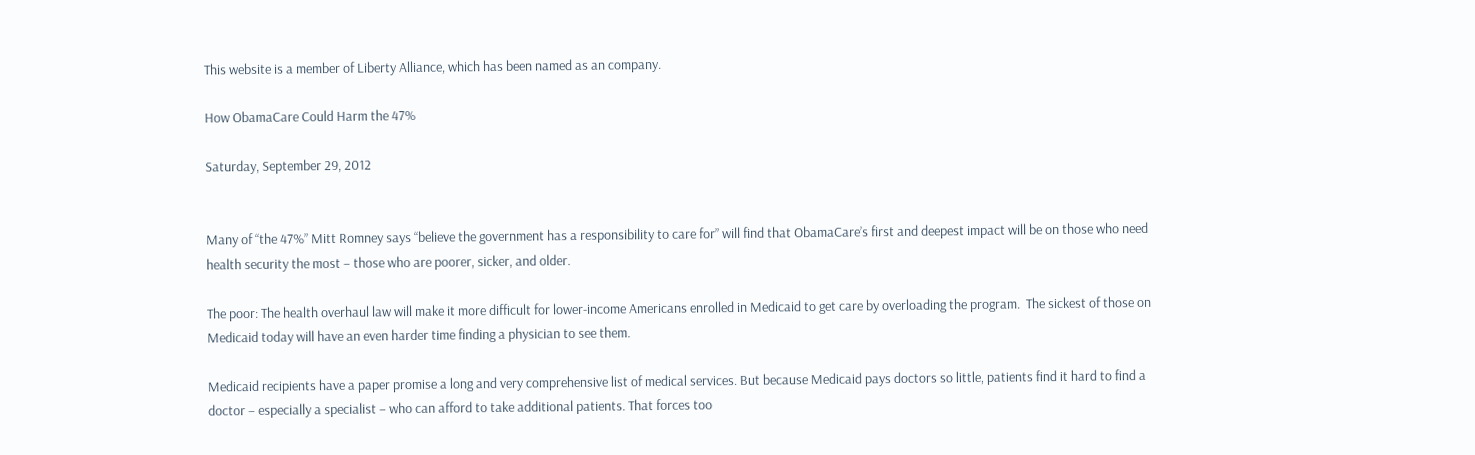This website is a member of Liberty Alliance, which has been named as an company.

How ObamaCare Could Harm the 47%

Saturday, September 29, 2012


Many of “the 47%” Mitt Romney says “believe the government has a responsibility to care for” will find that ObamaCare’s first and deepest impact will be on those who need health security the most – those who are poorer, sicker, and older.

The poor: The health overhaul law will make it more difficult for lower-income Americans enrolled in Medicaid to get care by overloading the program.  The sickest of those on Medicaid today will have an even harder time finding a physician to see them.

Medicaid recipients have a paper promise a long and very comprehensive list of medical services. But because Medicaid pays doctors so little, patients find it hard to find a doctor – especially a specialist – who can afford to take additional patients. That forces too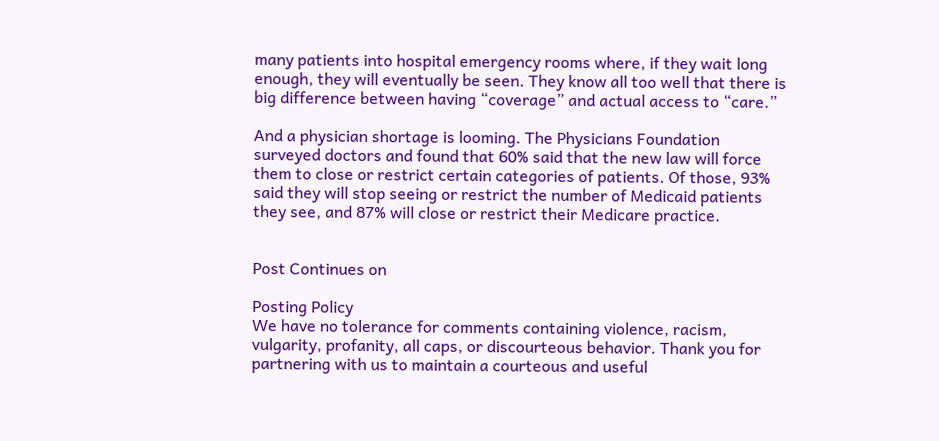many patients into hospital emergency rooms where, if they wait long enough, they will eventually be seen. They know all too well that there is big difference between having “coverage” and actual access to “care.”

And a physician shortage is looming. The Physicians Foundation surveyed doctors and found that 60% said that the new law will force them to close or restrict certain categories of patients. Of those, 93% said they will stop seeing or restrict the number of Medicaid patients they see, and 87% will close or restrict their Medicare practice.


Post Continues on

Posting Policy
We have no tolerance for comments containing violence, racism, vulgarity, profanity, all caps, or discourteous behavior. Thank you for partnering with us to maintain a courteous and useful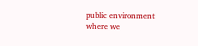public environment where we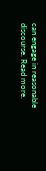can engage in reasonable discourse. Read more.